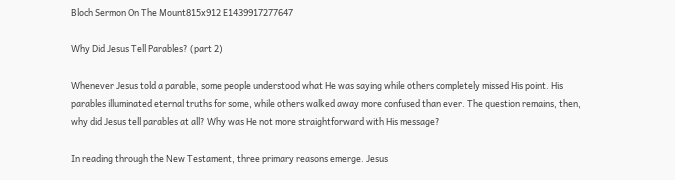Bloch Sermon On The Mount815x912 E1439917277647

Why Did Jesus Tell Parables? (part 2)

Whenever Jesus told a parable, some people understood what He was saying while others completely missed His point. His parables illuminated eternal truths for some, while others walked away more confused than ever. The question remains, then, why did Jesus tell parables at all? Why was He not more straightforward with His message?

In reading through the New Testament, three primary reasons emerge. Jesus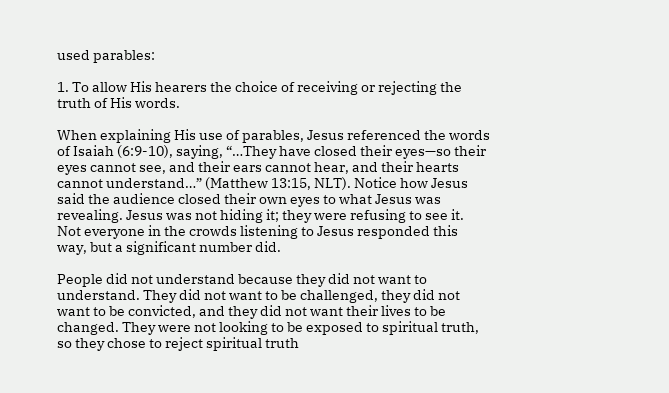used parables:

1. To allow His hearers the choice of receiving or rejecting the truth of His words.

When explaining His use of parables, Jesus referenced the words of Isaiah (6:9-10), saying, “…They have closed their eyes—so their eyes cannot see, and their ears cannot hear, and their hearts cannot understand…” (Matthew 13:15, NLT). Notice how Jesus said the audience closed their own eyes to what Jesus was revealing. Jesus was not hiding it; they were refusing to see it. Not everyone in the crowds listening to Jesus responded this way, but a significant number did.

People did not understand because they did not want to understand. They did not want to be challenged, they did not want to be convicted, and they did not want their lives to be changed. They were not looking to be exposed to spiritual truth, so they chose to reject spiritual truth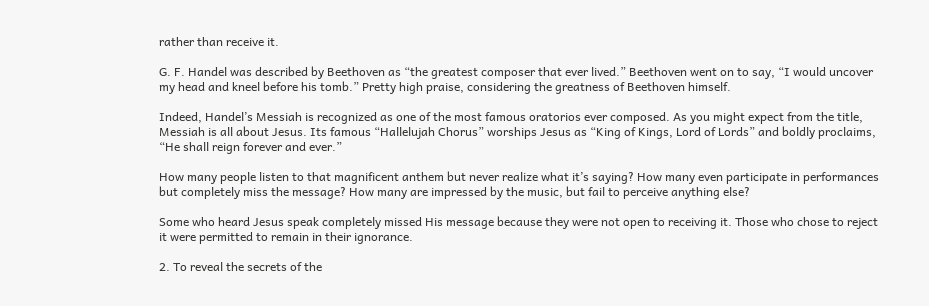rather than receive it.

G. F. Handel was described by Beethoven as “the greatest composer that ever lived.” Beethoven went on to say, “I would uncover my head and kneel before his tomb.” Pretty high praise, considering the greatness of Beethoven himself.

Indeed, Handel’s Messiah is recognized as one of the most famous oratorios ever composed. As you might expect from the title, Messiah is all about Jesus. Its famous “Hallelujah Chorus” worships Jesus as “King of Kings, Lord of Lords” and boldly proclaims, “He shall reign forever and ever.”

How many people listen to that magnificent anthem but never realize what it’s saying? How many even participate in performances but completely miss the message? How many are impressed by the music, but fail to perceive anything else?

Some who heard Jesus speak completely missed His message because they were not open to receiving it. Those who chose to reject it were permitted to remain in their ignorance.

2. To reveal the secrets of the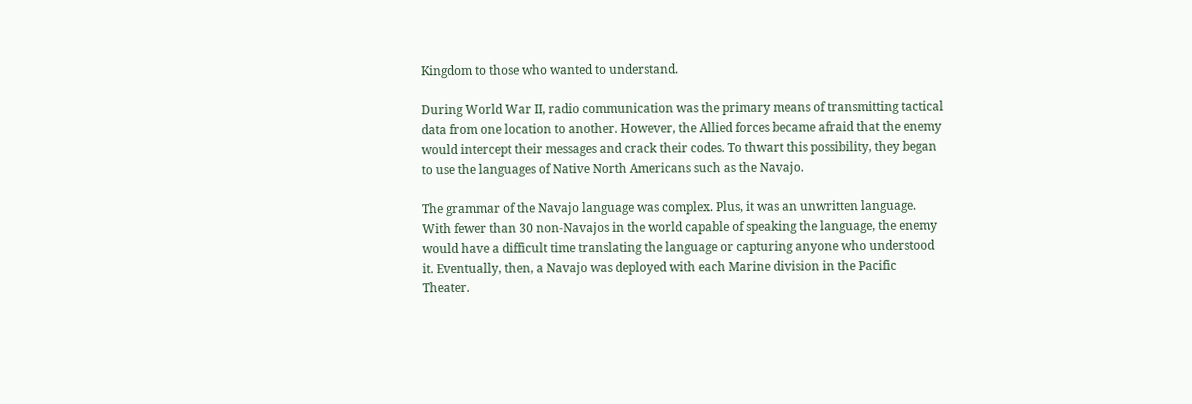Kingdom to those who wanted to understand.

During World War II, radio communication was the primary means of transmitting tactical data from one location to another. However, the Allied forces became afraid that the enemy would intercept their messages and crack their codes. To thwart this possibility, they began to use the languages of Native North Americans such as the Navajo.

The grammar of the Navajo language was complex. Plus, it was an unwritten language. With fewer than 30 non-Navajos in the world capable of speaking the language, the enemy would have a difficult time translating the language or capturing anyone who understood it. Eventually, then, a Navajo was deployed with each Marine division in the Pacific Theater.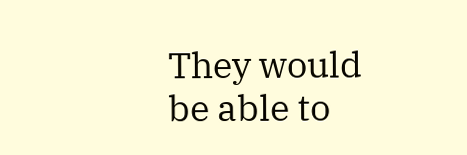They would be able to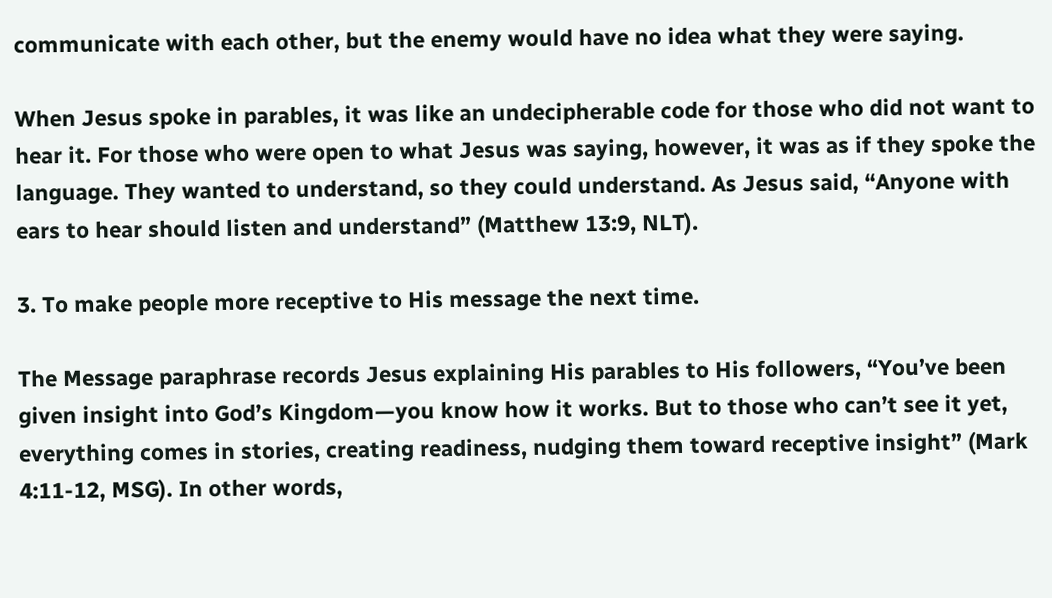communicate with each other, but the enemy would have no idea what they were saying.

When Jesus spoke in parables, it was like an undecipherable code for those who did not want to hear it. For those who were open to what Jesus was saying, however, it was as if they spoke the language. They wanted to understand, so they could understand. As Jesus said, “Anyone with ears to hear should listen and understand” (Matthew 13:9, NLT).

3. To make people more receptive to His message the next time.

The Message paraphrase records Jesus explaining His parables to His followers, “You’ve been given insight into God’s Kingdom—you know how it works. But to those who can’t see it yet, everything comes in stories, creating readiness, nudging them toward receptive insight” (Mark 4:11-12, MSG). In other words,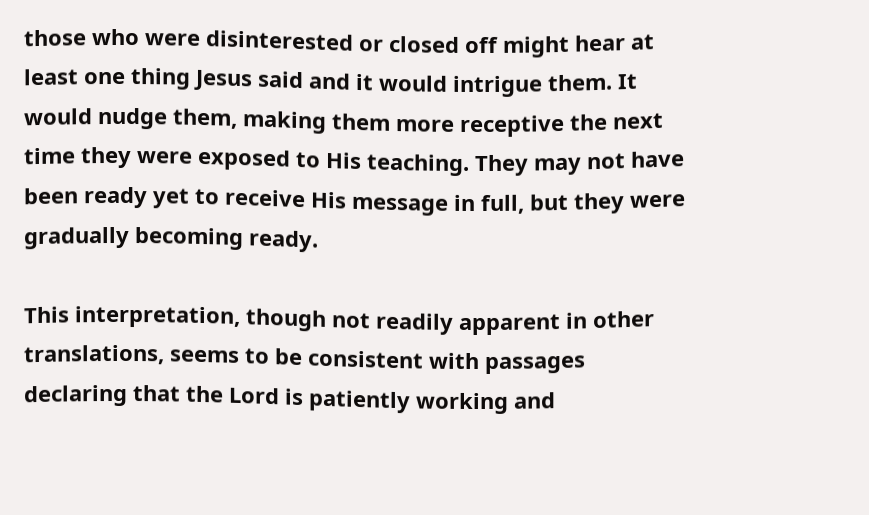those who were disinterested or closed off might hear at least one thing Jesus said and it would intrigue them. It would nudge them, making them more receptive the next time they were exposed to His teaching. They may not have been ready yet to receive His message in full, but they were gradually becoming ready.

This interpretation, though not readily apparent in other translations, seems to be consistent with passages declaring that the Lord is patiently working and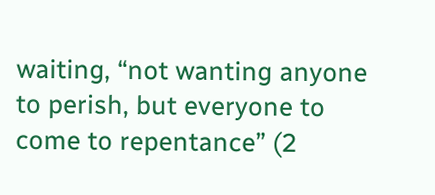waiting, “not wanting anyone to perish, but everyone to come to repentance” (2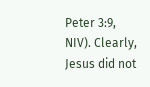Peter 3:9, NIV). Clearly, Jesus did not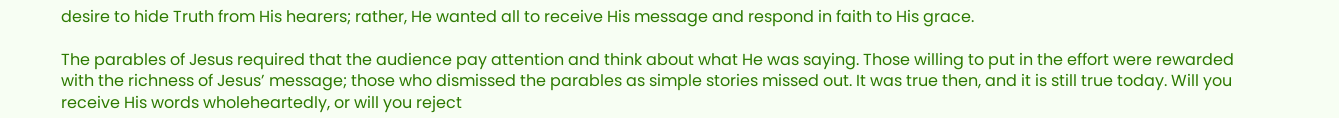desire to hide Truth from His hearers; rather, He wanted all to receive His message and respond in faith to His grace.

The parables of Jesus required that the audience pay attention and think about what He was saying. Those willing to put in the effort were rewarded with the richness of Jesus’ message; those who dismissed the parables as simple stories missed out. It was true then, and it is still true today. Will you receive His words wholeheartedly, or will you reject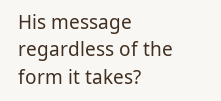His message regardless of the form it takes?